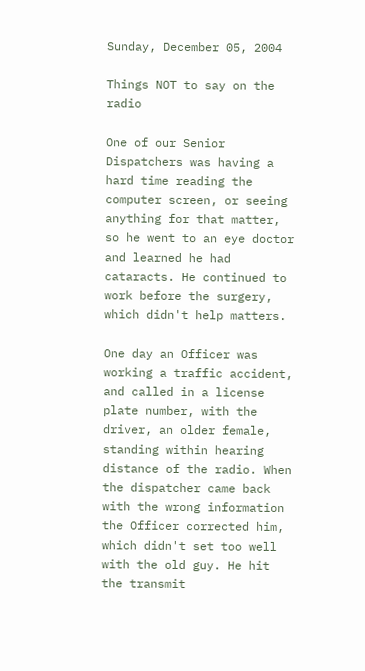Sunday, December 05, 2004

Things NOT to say on the radio

One of our Senior Dispatchers was having a hard time reading the computer screen, or seeing anything for that matter, so he went to an eye doctor and learned he had cataracts. He continued to work before the surgery, which didn't help matters.

One day an Officer was working a traffic accident, and called in a license plate number, with the driver, an older female, standing within hearing distance of the radio. When the dispatcher came back with the wrong information the Officer corrected him, which didn't set too well with the old guy. He hit the transmit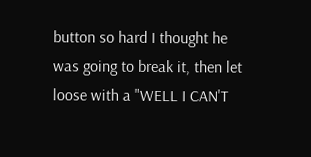button so hard I thought he was going to break it, then let loose with a "WELL I CAN'T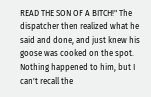READ THE SON OF A BITCH!" The dispatcher then realized what he said and done, and just knew his goose was cooked on the spot. Nothing happened to him, but I can't recall the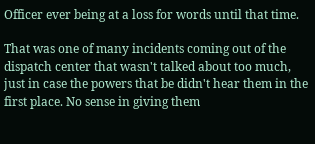Officer ever being at a loss for words until that time.

That was one of many incidents coming out of the dispatch center that wasn't talked about too much, just in case the powers that be didn't hear them in the first place. No sense in giving them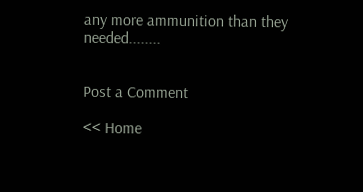any more ammunition than they needed........


Post a Comment

<< Home